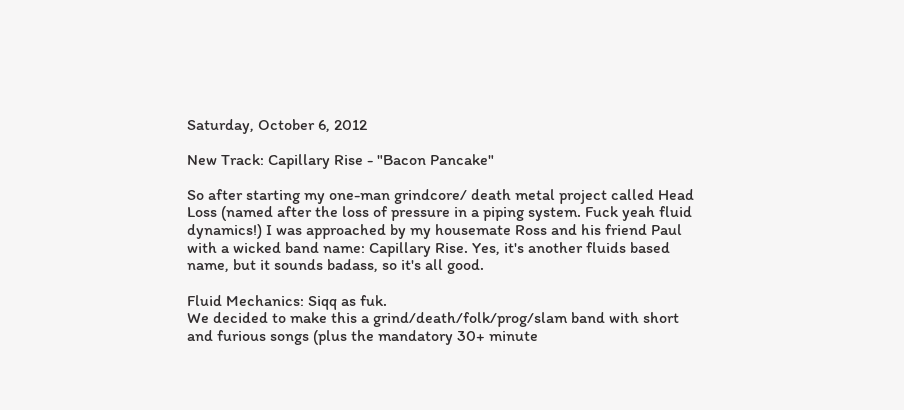Saturday, October 6, 2012

New Track: Capillary Rise - "Bacon Pancake"

So after starting my one-man grindcore/ death metal project called Head Loss (named after the loss of pressure in a piping system. Fuck yeah fluid dynamics!) I was approached by my housemate Ross and his friend Paul with a wicked band name: Capillary Rise. Yes, it's another fluids based name, but it sounds badass, so it's all good.

Fluid Mechanics: Siqq as fuk.
We decided to make this a grind/death/folk/prog/slam band with short and furious songs (plus the mandatory 30+ minute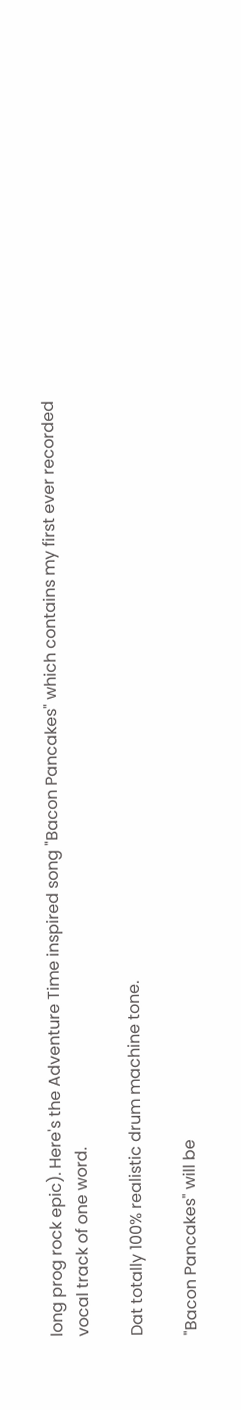long prog rock epic). Here's the Adventure Time inspired song "Bacon Pancakes" which contains my first ever recorded vocal track of one word.

Dat totally 100% realistic drum machine tone.

"Bacon Pancakes" will be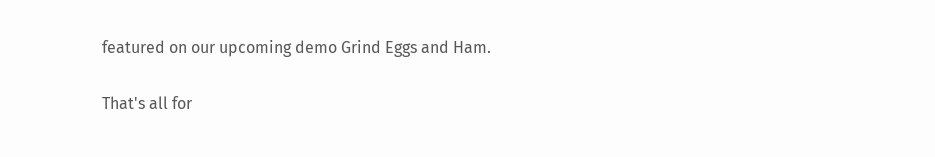featured on our upcoming demo Grind Eggs and Ham.

That's all for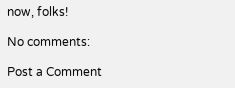now, folks!

No comments:

Post a Comment